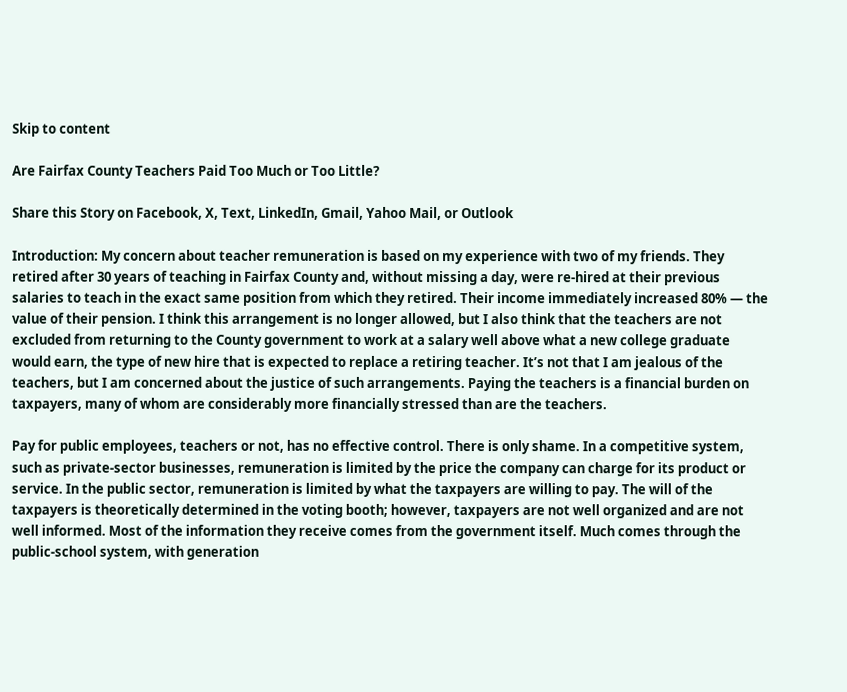Skip to content

Are Fairfax County Teachers Paid Too Much or Too Little?

Share this Story on Facebook, X, Text, LinkedIn, Gmail, Yahoo Mail, or Outlook

Introduction: My concern about teacher remuneration is based on my experience with two of my friends. They retired after 30 years of teaching in Fairfax County and, without missing a day, were re-hired at their previous salaries to teach in the exact same position from which they retired. Their income immediately increased 80% — the value of their pension. I think this arrangement is no longer allowed, but I also think that the teachers are not excluded from returning to the County government to work at a salary well above what a new college graduate would earn, the type of new hire that is expected to replace a retiring teacher. It’s not that I am jealous of the teachers, but I am concerned about the justice of such arrangements. Paying the teachers is a financial burden on taxpayers, many of whom are considerably more financially stressed than are the teachers.

Pay for public employees, teachers or not, has no effective control. There is only shame. In a competitive system, such as private-sector businesses, remuneration is limited by the price the company can charge for its product or service. In the public sector, remuneration is limited by what the taxpayers are willing to pay. The will of the taxpayers is theoretically determined in the voting booth; however, taxpayers are not well organized and are not well informed. Most of the information they receive comes from the government itself. Much comes through the public-school system, with generation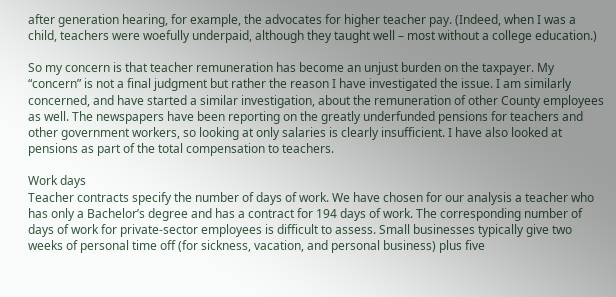after generation hearing, for example, the advocates for higher teacher pay. (Indeed, when I was a child, teachers were woefully underpaid, although they taught well – most without a college education.)

So my concern is that teacher remuneration has become an unjust burden on the taxpayer. My “concern” is not a final judgment but rather the reason I have investigated the issue. I am similarly concerned, and have started a similar investigation, about the remuneration of other County employees as well. The newspapers have been reporting on the greatly underfunded pensions for teachers and other government workers, so looking at only salaries is clearly insufficient. I have also looked at pensions as part of the total compensation to teachers.

Work days
Teacher contracts specify the number of days of work. We have chosen for our analysis a teacher who has only a Bachelor’s degree and has a contract for 194 days of work. The corresponding number of days of work for private-sector employees is difficult to assess. Small businesses typically give two weeks of personal time off (for sickness, vacation, and personal business) plus five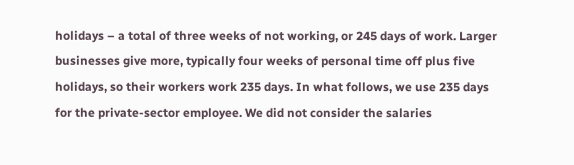holidays – a total of three weeks of not working, or 245 days of work. Larger businesses give more, typically four weeks of personal time off plus five holidays, so their workers work 235 days. In what follows, we use 235 days for the private-sector employee. We did not consider the salaries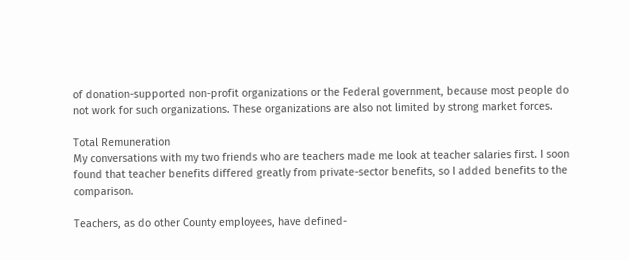of donation-supported non-profit organizations or the Federal government, because most people do not work for such organizations. These organizations are also not limited by strong market forces.

Total Remuneration
My conversations with my two friends who are teachers made me look at teacher salaries first. I soon found that teacher benefits differed greatly from private-sector benefits, so I added benefits to the comparison.

Teachers, as do other County employees, have defined-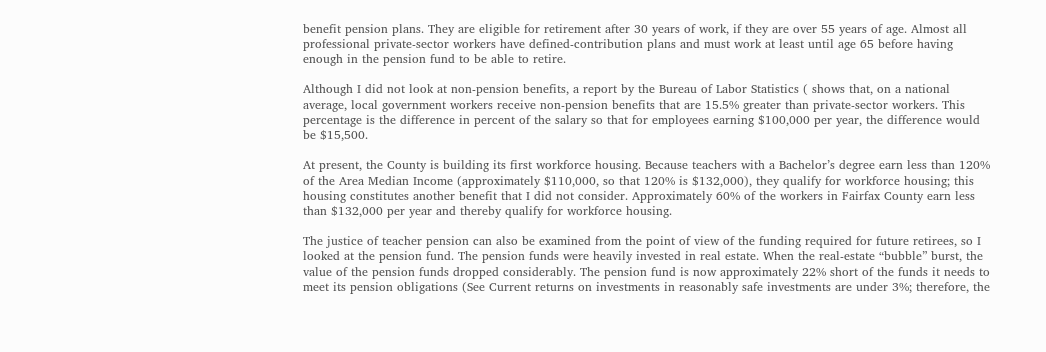benefit pension plans. They are eligible for retirement after 30 years of work, if they are over 55 years of age. Almost all professional private-sector workers have defined-contribution plans and must work at least until age 65 before having enough in the pension fund to be able to retire.

Although I did not look at non-pension benefits, a report by the Bureau of Labor Statistics ( shows that, on a national average, local government workers receive non-pension benefits that are 15.5% greater than private-sector workers. This percentage is the difference in percent of the salary so that for employees earning $100,000 per year, the difference would be $15,500.

At present, the County is building its first workforce housing. Because teachers with a Bachelor’s degree earn less than 120% of the Area Median Income (approximately $110,000, so that 120% is $132,000), they qualify for workforce housing; this housing constitutes another benefit that I did not consider. Approximately 60% of the workers in Fairfax County earn less than $132,000 per year and thereby qualify for workforce housing.

The justice of teacher pension can also be examined from the point of view of the funding required for future retirees, so I looked at the pension fund. The pension funds were heavily invested in real estate. When the real-estate “bubble” burst, the value of the pension funds dropped considerably. The pension fund is now approximately 22% short of the funds it needs to meet its pension obligations (See Current returns on investments in reasonably safe investments are under 3%; therefore, the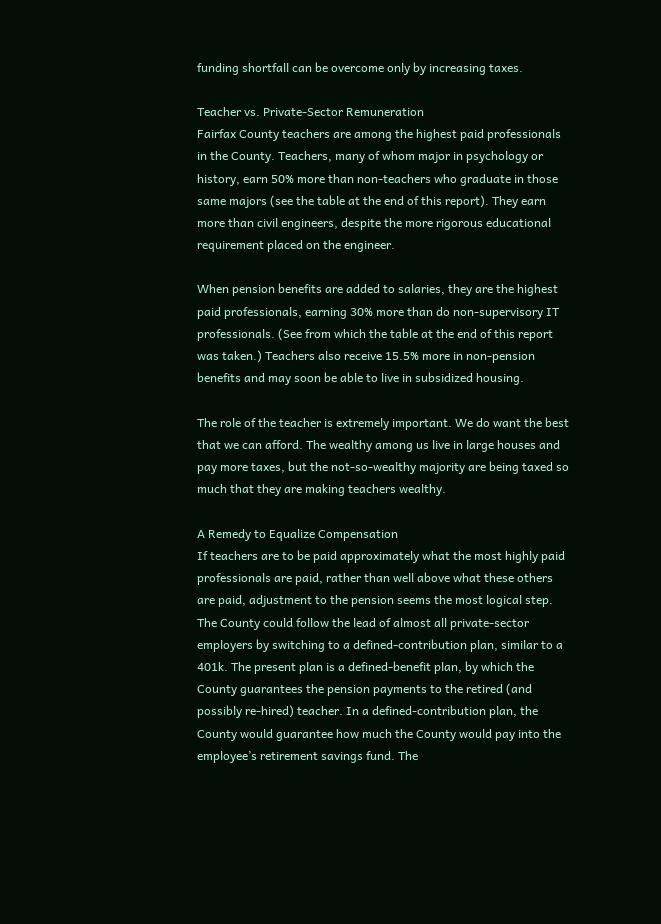funding shortfall can be overcome only by increasing taxes.

Teacher vs. Private-Sector Remuneration
Fairfax County teachers are among the highest paid professionals in the County. Teachers, many of whom major in psychology or history, earn 50% more than non-teachers who graduate in those same majors (see the table at the end of this report). They earn more than civil engineers, despite the more rigorous educational requirement placed on the engineer.

When pension benefits are added to salaries, they are the highest paid professionals, earning 30% more than do non-supervisory IT professionals. (See from which the table at the end of this report was taken.) Teachers also receive 15.5% more in non-pension benefits and may soon be able to live in subsidized housing.

The role of the teacher is extremely important. We do want the best that we can afford. The wealthy among us live in large houses and pay more taxes, but the not-so-wealthy majority are being taxed so much that they are making teachers wealthy.

A Remedy to Equalize Compensation
If teachers are to be paid approximately what the most highly paid professionals are paid, rather than well above what these others are paid, adjustment to the pension seems the most logical step. The County could follow the lead of almost all private-sector employers by switching to a defined-contribution plan, similar to a 401k. The present plan is a defined-benefit plan, by which the County guarantees the pension payments to the retired (and possibly re-hired) teacher. In a defined-contribution plan, the County would guarantee how much the County would pay into the employee’s retirement savings fund. The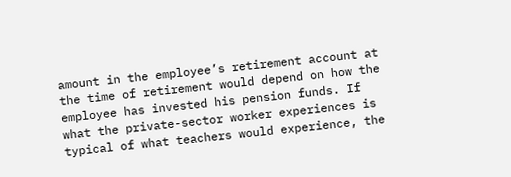amount in the employee’s retirement account at the time of retirement would depend on how the employee has invested his pension funds. If what the private-sector worker experiences is typical of what teachers would experience, the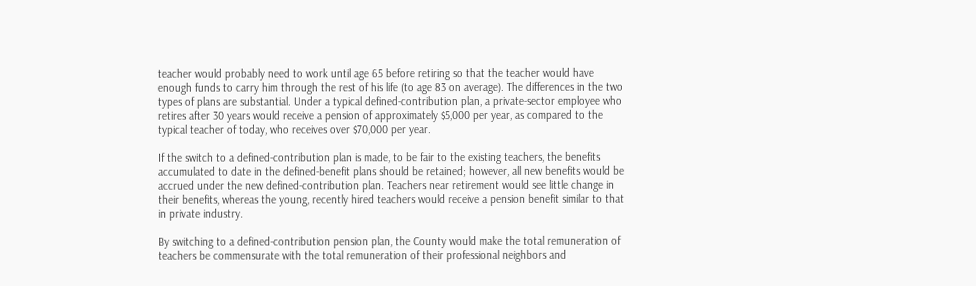teacher would probably need to work until age 65 before retiring so that the teacher would have enough funds to carry him through the rest of his life (to age 83 on average). The differences in the two types of plans are substantial. Under a typical defined-contribution plan, a private-sector employee who retires after 30 years would receive a pension of approximately $5,000 per year, as compared to the typical teacher of today, who receives over $70,000 per year.

If the switch to a defined-contribution plan is made, to be fair to the existing teachers, the benefits accumulated to date in the defined-benefit plans should be retained; however, all new benefits would be accrued under the new defined-contribution plan. Teachers near retirement would see little change in their benefits, whereas the young, recently hired teachers would receive a pension benefit similar to that in private industry.

By switching to a defined-contribution pension plan, the County would make the total remuneration of teachers be commensurate with the total remuneration of their professional neighbors and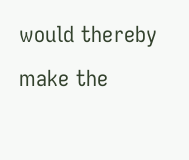would thereby make the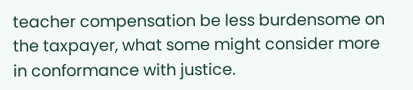teacher compensation be less burdensome on the taxpayer, what some might consider more in conformance with justice.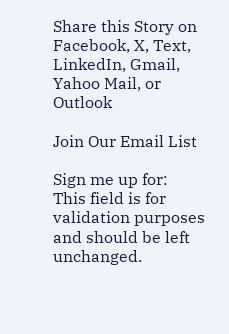Share this Story on Facebook, X, Text, LinkedIn, Gmail, Yahoo Mail, or Outlook

Join Our Email List

Sign me up for:
This field is for validation purposes and should be left unchanged.